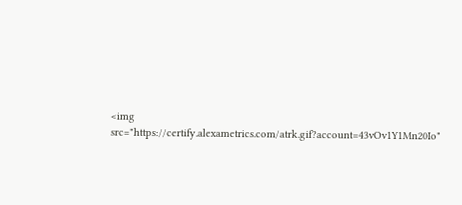<img src="https://certify.alexametrics.com/atrk.gif?account=43vOv1Y1Mn20Io"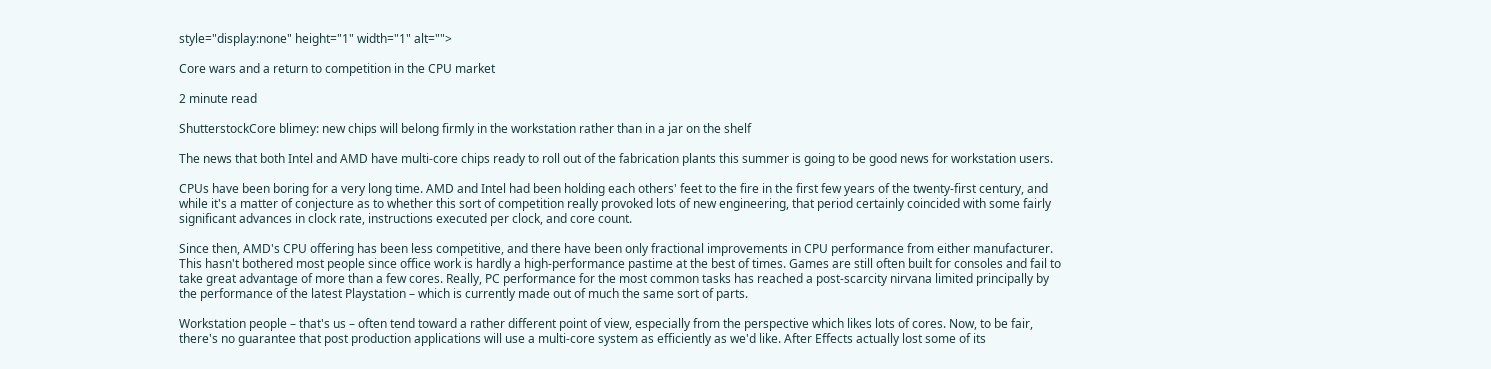style="display:none" height="1" width="1" alt="">

Core wars and a return to competition in the CPU market

2 minute read

ShutterstockCore blimey: new chips will belong firmly in the workstation rather than in a jar on the shelf

The news that both Intel and AMD have multi-core chips ready to roll out of the fabrication plants this summer is going to be good news for workstation users.

CPUs have been boring for a very long time. AMD and Intel had been holding each others' feet to the fire in the first few years of the twenty-first century, and while it's a matter of conjecture as to whether this sort of competition really provoked lots of new engineering, that period certainly coincided with some fairly significant advances in clock rate, instructions executed per clock, and core count.

Since then, AMD's CPU offering has been less competitive, and there have been only fractional improvements in CPU performance from either manufacturer. This hasn't bothered most people since office work is hardly a high-performance pastime at the best of times. Games are still often built for consoles and fail to take great advantage of more than a few cores. Really, PC performance for the most common tasks has reached a post-scarcity nirvana limited principally by the performance of the latest Playstation – which is currently made out of much the same sort of parts.

Workstation people – that's us – often tend toward a rather different point of view, especially from the perspective which likes lots of cores. Now, to be fair, there's no guarantee that post production applications will use a multi-core system as efficiently as we'd like. After Effects actually lost some of its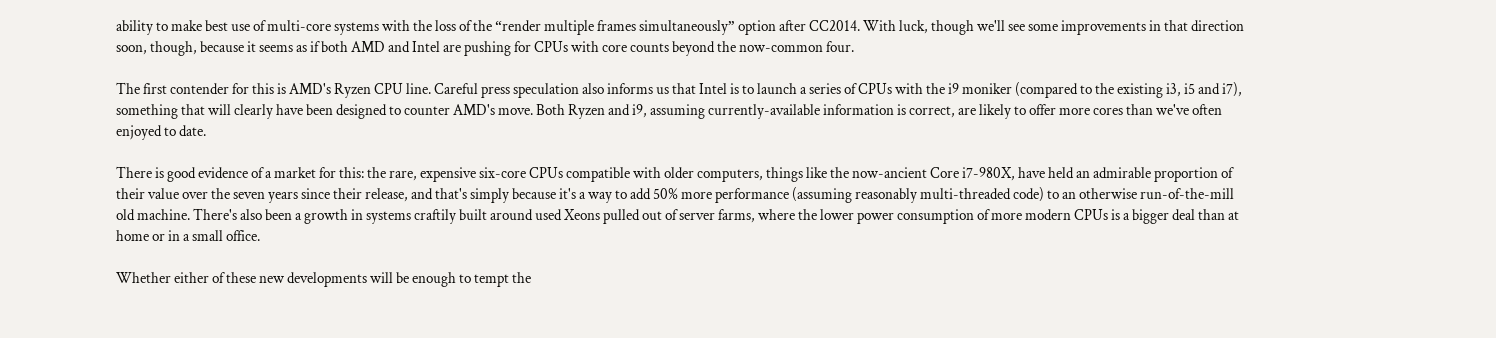ability to make best use of multi-core systems with the loss of the “render multiple frames simultaneously” option after CC2014. With luck, though we'll see some improvements in that direction soon, though, because it seems as if both AMD and Intel are pushing for CPUs with core counts beyond the now-common four.

The first contender for this is AMD's Ryzen CPU line. Careful press speculation also informs us that Intel is to launch a series of CPUs with the i9 moniker (compared to the existing i3, i5 and i7), something that will clearly have been designed to counter AMD's move. Both Ryzen and i9, assuming currently-available information is correct, are likely to offer more cores than we've often enjoyed to date.

There is good evidence of a market for this: the rare, expensive six-core CPUs compatible with older computers, things like the now-ancient Core i7-980X, have held an admirable proportion of their value over the seven years since their release, and that's simply because it's a way to add 50% more performance (assuming reasonably multi-threaded code) to an otherwise run-of-the-mill old machine. There's also been a growth in systems craftily built around used Xeons pulled out of server farms, where the lower power consumption of more modern CPUs is a bigger deal than at home or in a small office.

Whether either of these new developments will be enough to tempt the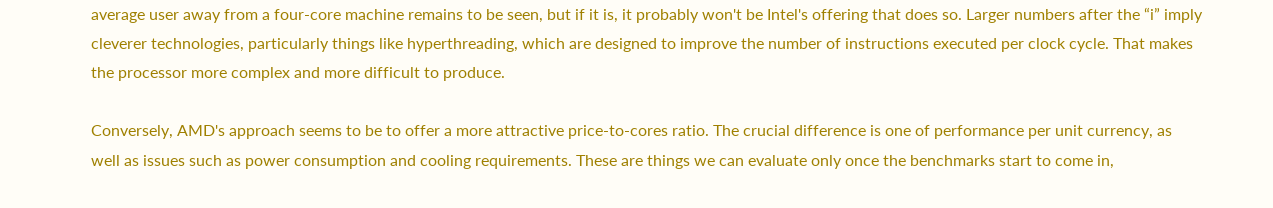average user away from a four-core machine remains to be seen, but if it is, it probably won't be Intel's offering that does so. Larger numbers after the “i” imply cleverer technologies, particularly things like hyperthreading, which are designed to improve the number of instructions executed per clock cycle. That makes the processor more complex and more difficult to produce.

Conversely, AMD's approach seems to be to offer a more attractive price-to-cores ratio. The crucial difference is one of performance per unit currency, as well as issues such as power consumption and cooling requirements. These are things we can evaluate only once the benchmarks start to come in,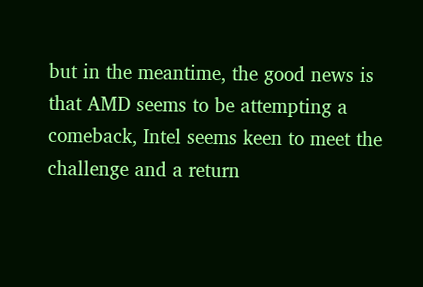but in the meantime, the good news is that AMD seems to be attempting a comeback, Intel seems keen to meet the challenge and a return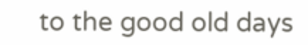to the good old days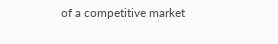of a competitive market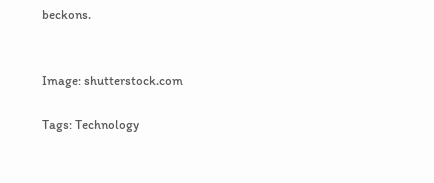beckons.


Image: shutterstock.com

Tags: Technology